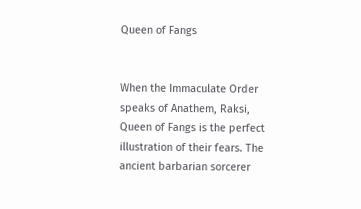Queen of Fangs


When the Immaculate Order speaks of Anathem, Raksi, Queen of Fangs is the perfect illustration of their fears. The ancient barbarian sorcerer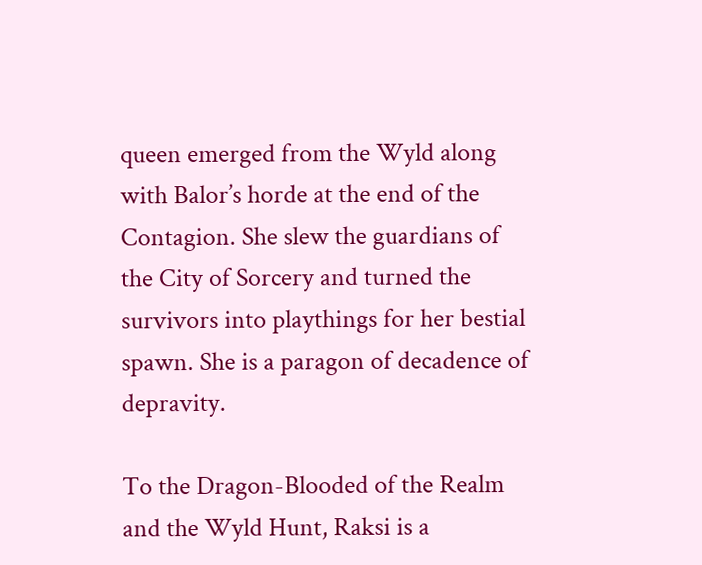queen emerged from the Wyld along with Balor’s horde at the end of the Contagion. She slew the guardians of the City of Sorcery and turned the survivors into playthings for her bestial spawn. She is a paragon of decadence of depravity.

To the Dragon-Blooded of the Realm and the Wyld Hunt, Raksi is a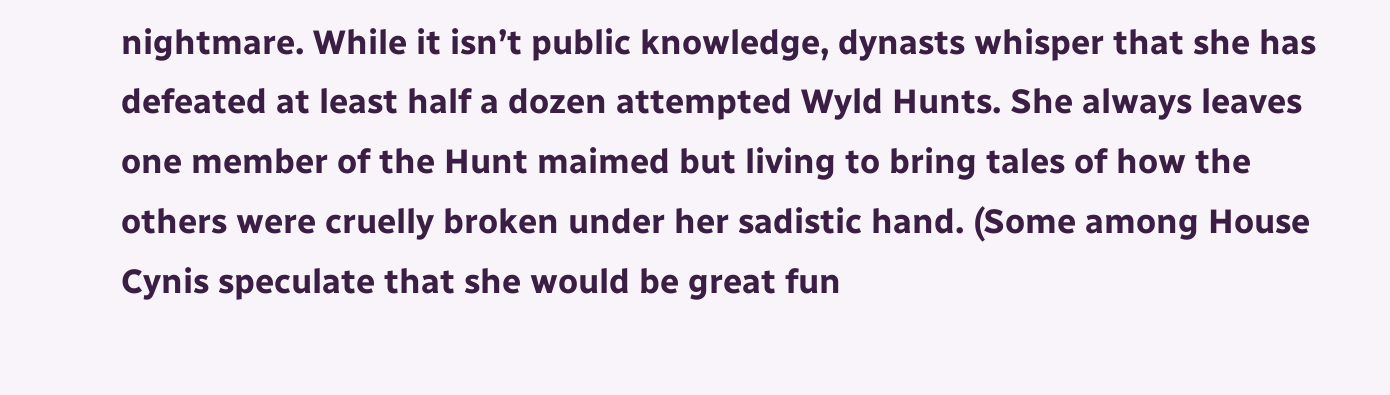nightmare. While it isn’t public knowledge, dynasts whisper that she has defeated at least half a dozen attempted Wyld Hunts. She always leaves one member of the Hunt maimed but living to bring tales of how the others were cruelly broken under her sadistic hand. (Some among House Cynis speculate that she would be great fun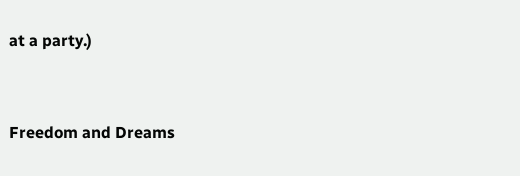at a party.)



Freedom and Dreams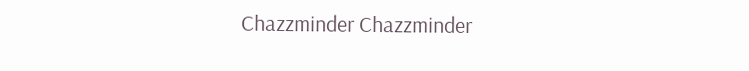Chazzminder Chazzminder